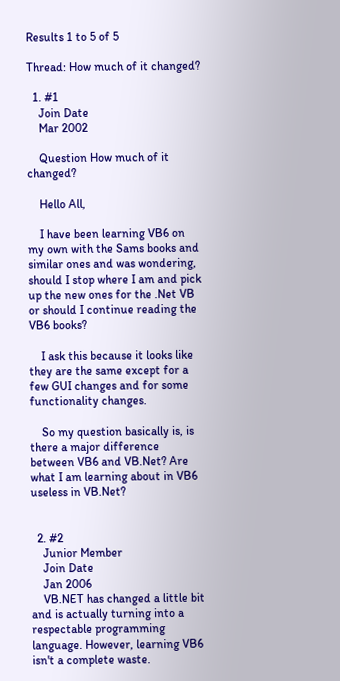Results 1 to 5 of 5

Thread: How much of it changed?

  1. #1
    Join Date
    Mar 2002

    Question How much of it changed?

    Hello All,

    I have been learning VB6 on my own with the Sams books and similar ones and was wondering, should I stop where I am and pick up the new ones for the .Net VB or should I continue reading the VB6 books?

    I ask this because it looks like they are the same except for a few GUI changes and for some functionality changes.

    So my question basically is, is there a major difference between VB6 and VB.Net? Are what I am learning about in VB6 useless in VB.Net?


  2. #2
    Junior Member
    Join Date
    Jan 2006
    VB.NET has changed a little bit and is actually turning into a respectable programming language. However, learning VB6 isn't a complete waste.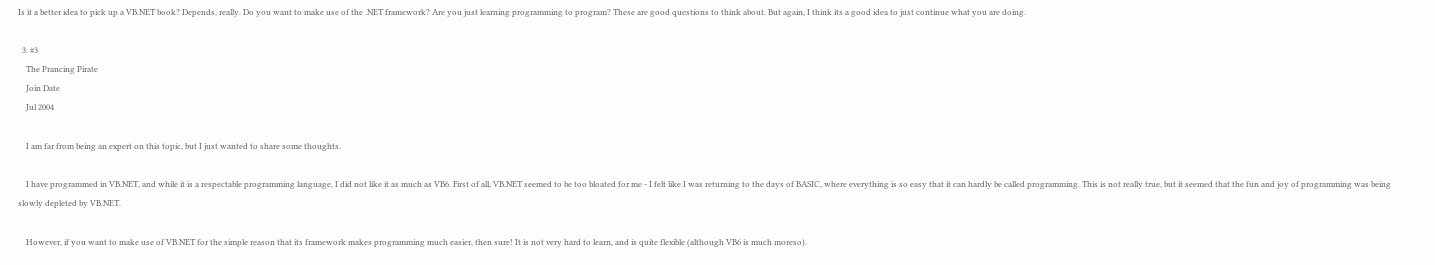Is it a better idea to pick up a VB.NET book? Depends, really. Do you want to make use of the .NET framework? Are you just learning programming to program? These are good questions to think about. But again, I think its a good idea to just continue what you are doing.

  3. #3
    The Prancing Pirate
    Join Date
    Jul 2004

    I am far from being an expert on this topic, but I just wanted to share some thoughts.

    I have programmed in VB.NET, and while it is a respectable programming language, I did not like it as much as VB6. First of all, VB.NET seemed to be too bloated for me - I felt like I was returning to the days of BASIC, where everything is so easy that it can hardly be called programming. This is not really true, but it seemed that the fun and joy of programming was being slowly depleted by VB.NET.

    However, if you want to make use of VB.NET for the simple reason that its framework makes programming much easier, then sure! It is not very hard to learn, and is quite flexible (although VB6 is much moreso).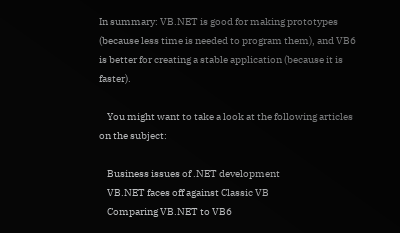In summary: VB.NET is good for making prototypes (because less time is needed to program them), and VB6 is better for creating a stable application (because it is faster).

    You might want to take a look at the following articles on the subject:

    Business issues of .NET development
    VB.NET faces off against Classic VB
    Comparing VB.NET to VB6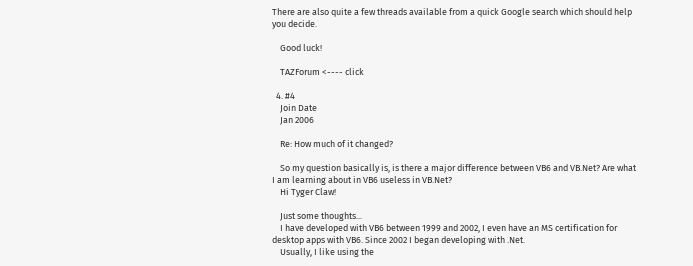There are also quite a few threads available from a quick Google search which should help you decide.

    Good luck!

    TAZForum <---- click

  4. #4
    Join Date
    Jan 2006

    Re: How much of it changed?

    So my question basically is, is there a major difference between VB6 and VB.Net? Are what I am learning about in VB6 useless in VB.Net?
    Hi Tyger Claw!

    Just some thoughts...
    I have developed with VB6 between 1999 and 2002, I even have an MS certification for desktop apps with VB6. Since 2002 I began developing with .Net.
    Usually, I like using the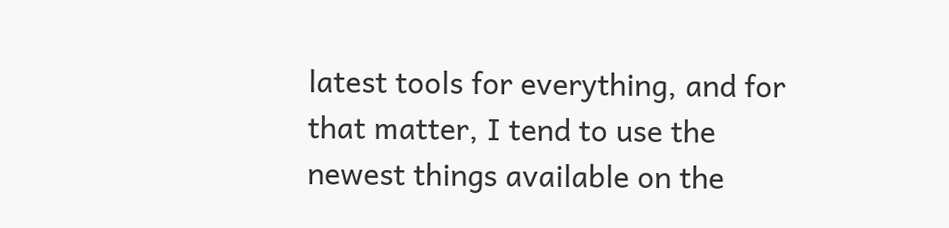latest tools for everything, and for that matter, I tend to use the newest things available on the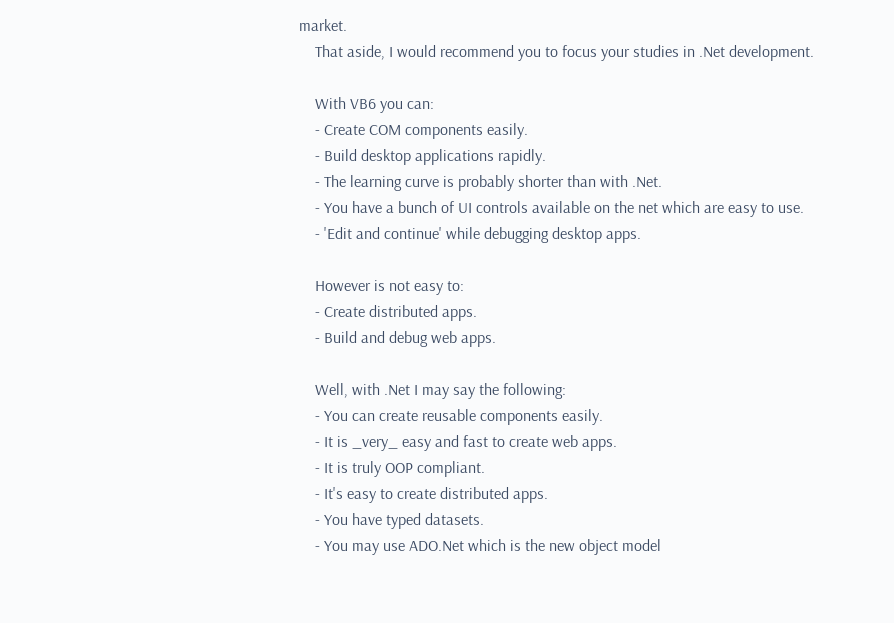market.
    That aside, I would recommend you to focus your studies in .Net development.

    With VB6 you can:
    - Create COM components easily.
    - Build desktop applications rapidly.
    - The learning curve is probably shorter than with .Net.
    - You have a bunch of UI controls available on the net which are easy to use.
    - 'Edit and continue' while debugging desktop apps.

    However is not easy to:
    - Create distributed apps.
    - Build and debug web apps.

    Well, with .Net I may say the following:
    - You can create reusable components easily.
    - It is _very_ easy and fast to create web apps.
    - It is truly OOP compliant.
    - It's easy to create distributed apps.
    - You have typed datasets.
    - You may use ADO.Net which is the new object model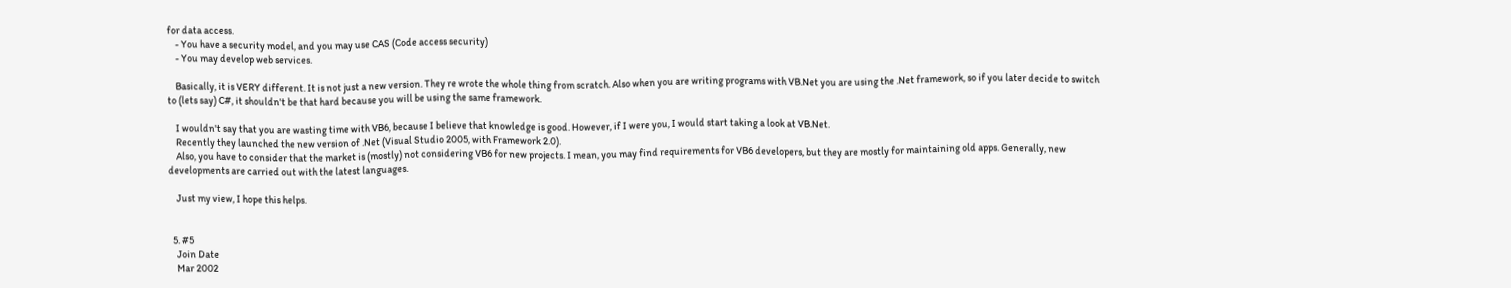for data access.
    - You have a security model, and you may use CAS (Code access security)
    - You may develop web services.

    Basically, it is VERY different. It is not just a new version. They re wrote the whole thing from scratch. Also when you are writing programs with VB.Net you are using the .Net framework, so if you later decide to switch to (lets say) C#, it shouldn't be that hard because you will be using the same framework.

    I wouldn't say that you are wasting time with VB6, because I believe that knowledge is good. However, if I were you, I would start taking a look at VB.Net.
    Recently they launched the new version of .Net (Visual Studio 2005, with Framework 2.0).
    Also, you have to consider that the market is (mostly) not considering VB6 for new projects. I mean, you may find requirements for VB6 developers, but they are mostly for maintaining old apps. Generally, new developments are carried out with the latest languages.

    Just my view, I hope this helps.


  5. #5
    Join Date
    Mar 2002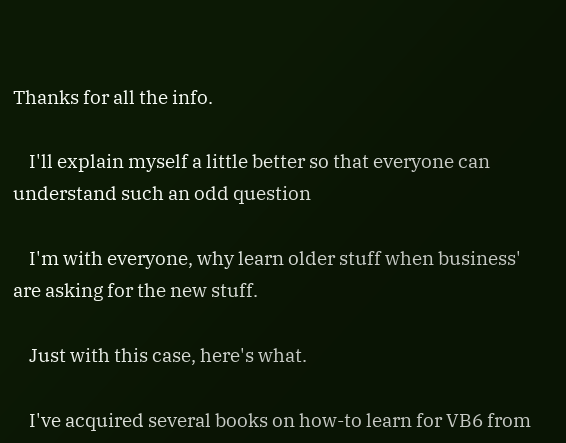Thanks for all the info.

    I'll explain myself a little better so that everyone can understand such an odd question

    I'm with everyone, why learn older stuff when business' are asking for the new stuff.

    Just with this case, here's what.

    I've acquired several books on how-to learn for VB6 from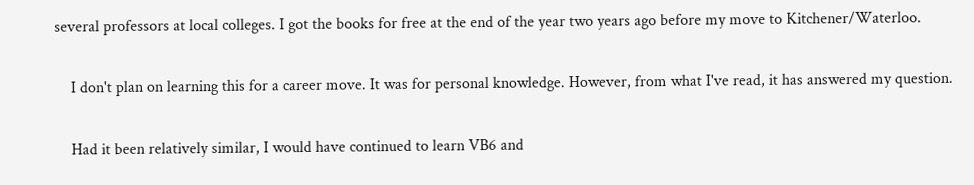several professors at local colleges. I got the books for free at the end of the year two years ago before my move to Kitchener/Waterloo.

    I don't plan on learning this for a career move. It was for personal knowledge. However, from what I've read, it has answered my question.

    Had it been relatively similar, I would have continued to learn VB6 and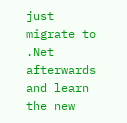just migrate to .Net afterwards and learn the new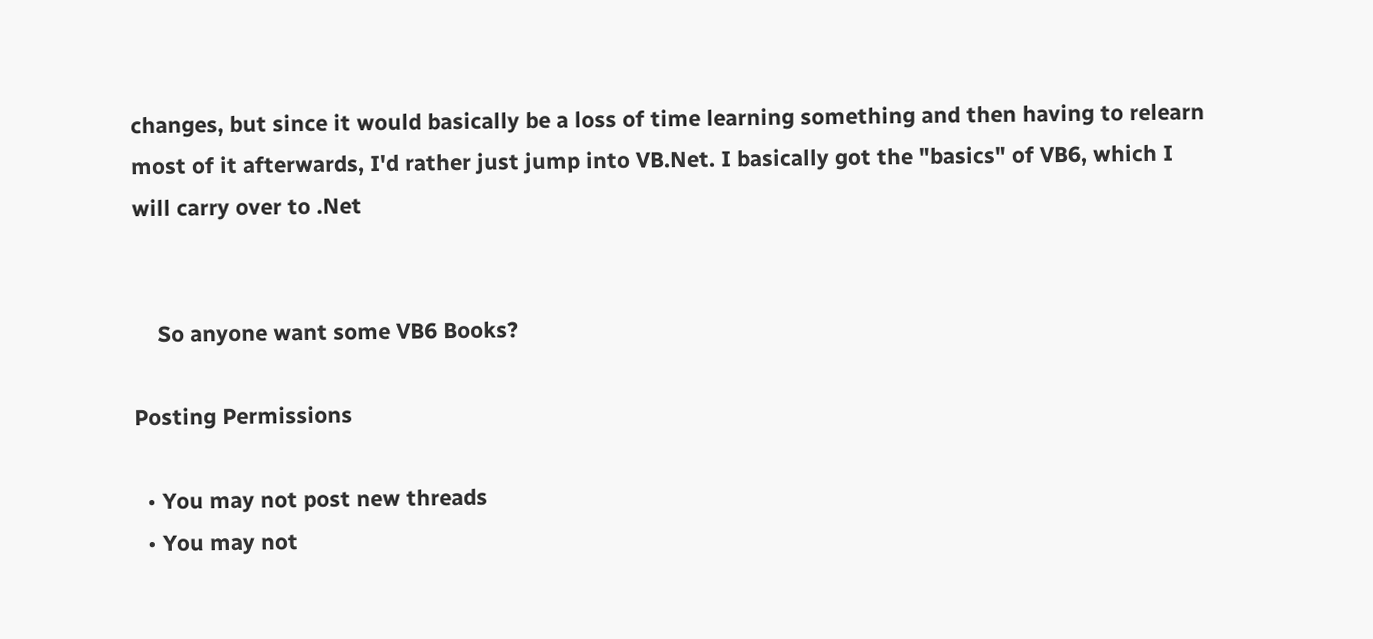changes, but since it would basically be a loss of time learning something and then having to relearn most of it afterwards, I'd rather just jump into VB.Net. I basically got the "basics" of VB6, which I will carry over to .Net


    So anyone want some VB6 Books?

Posting Permissions

  • You may not post new threads
  • You may not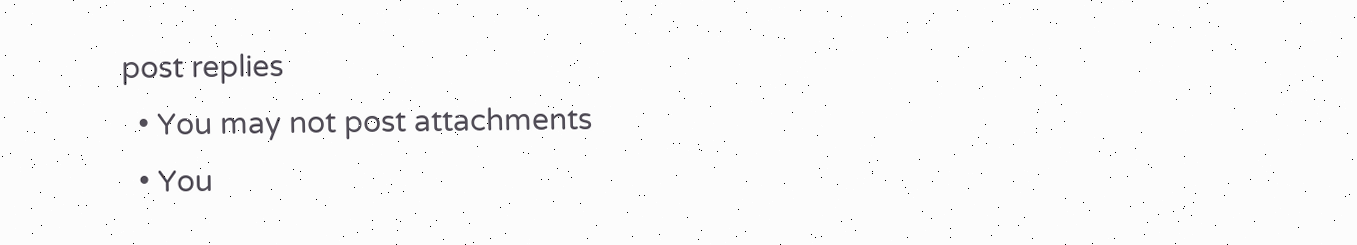post replies
  • You may not post attachments
  • You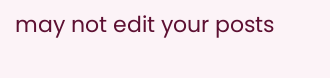may not edit your posts